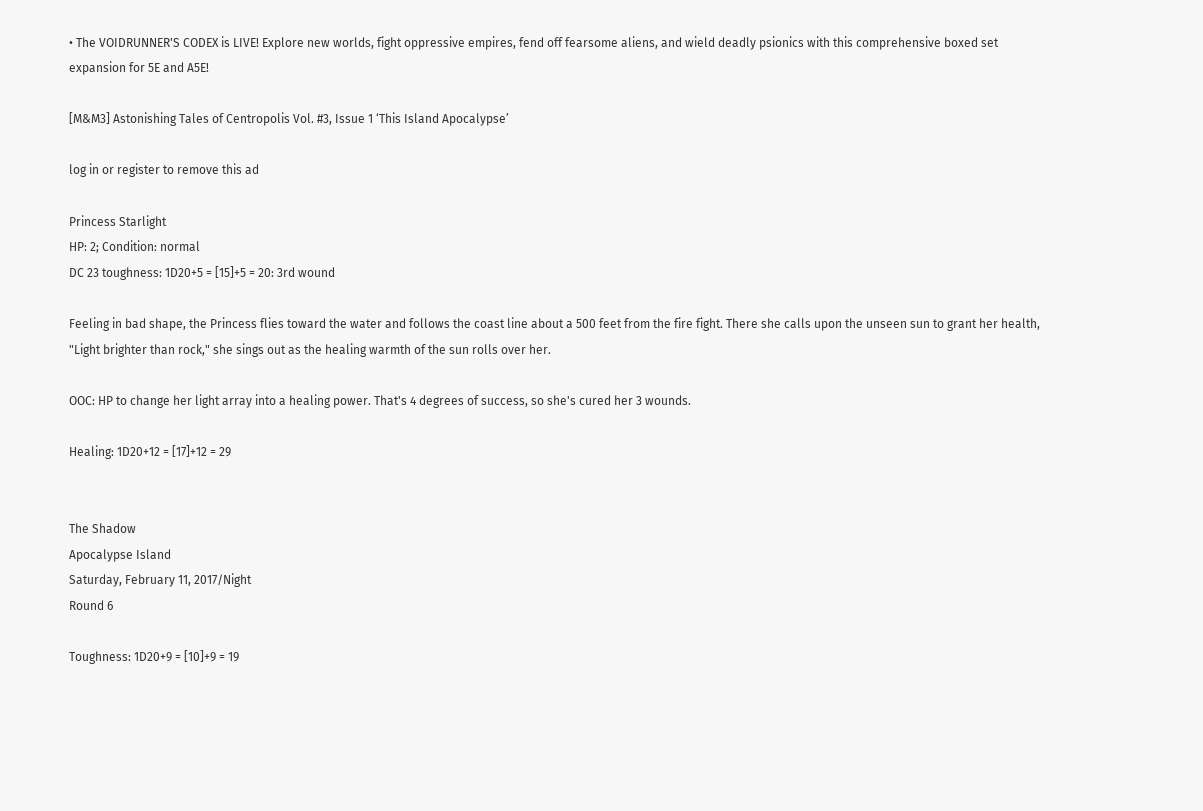• The VOIDRUNNER'S CODEX is LIVE! Explore new worlds, fight oppressive empires, fend off fearsome aliens, and wield deadly psionics with this comprehensive boxed set expansion for 5E and A5E!

[M&M3] Astonishing Tales of Centropolis Vol. #3, Issue 1 ‘This Island Apocalypse’

log in or register to remove this ad

Princess Starlight
HP: 2; Condition: normal
DC 23 toughness: 1D20+5 = [15]+5 = 20: 3rd wound

Feeling in bad shape, the Princess flies toward the water and follows the coast line about a 500 feet from the fire fight. There she calls upon the unseen sun to grant her health, "Light brighter than rock," she sings out as the healing warmth of the sun rolls over her.

OOC: HP to change her light array into a healing power. That's 4 degrees of success, so she's cured her 3 wounds.

Healing: 1D20+12 = [17]+12 = 29


The Shadow
Apocalypse Island
Saturday, February 11, 2017/Night
Round 6

Toughness: 1D20+9 = [10]+9 = 19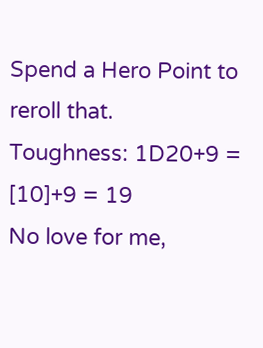Spend a Hero Point to reroll that.
Toughness: 1D20+9 = [10]+9 = 19
No love for me,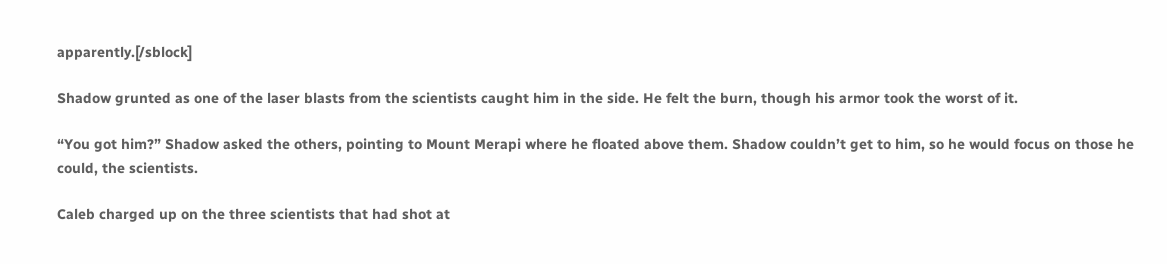apparently.[/sblock]

Shadow grunted as one of the laser blasts from the scientists caught him in the side. He felt the burn, though his armor took the worst of it.

“You got him?” Shadow asked the others, pointing to Mount Merapi where he floated above them. Shadow couldn’t get to him, so he would focus on those he could, the scientists.

Caleb charged up on the three scientists that had shot at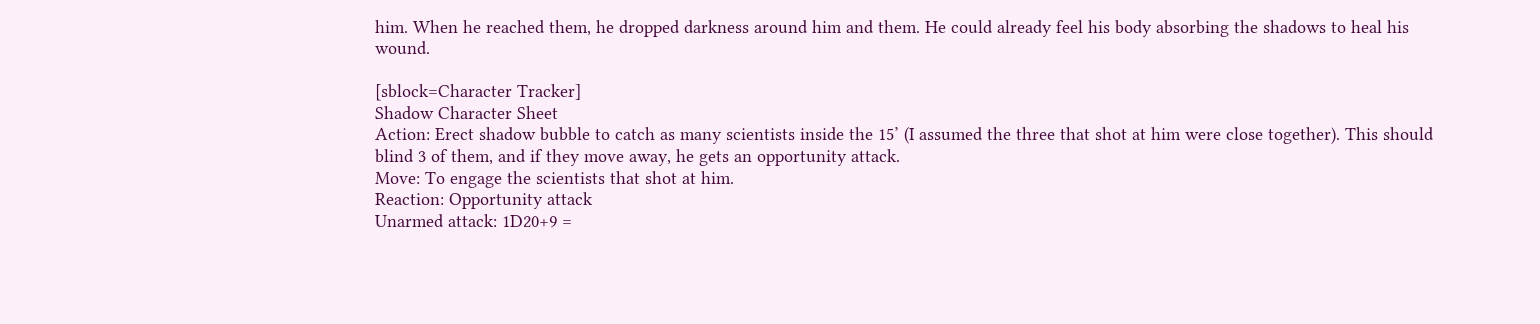him. When he reached them, he dropped darkness around him and them. He could already feel his body absorbing the shadows to heal his wound.

[sblock=Character Tracker]
Shadow Character Sheet
Action: Erect shadow bubble to catch as many scientists inside the 15’ (I assumed the three that shot at him were close together). This should blind 3 of them, and if they move away, he gets an opportunity attack.
Move: To engage the scientists that shot at him.
Reaction: Opportunity attack
Unarmed attack: 1D20+9 =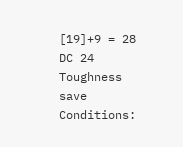[19]+9 = 28
DC 24 Toughness save
Conditions: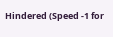Hindered (Speed -1 for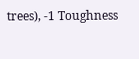trees), -1 Toughness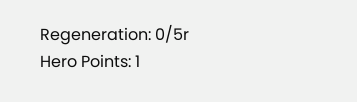Regeneration: 0/5r
Hero Points: 1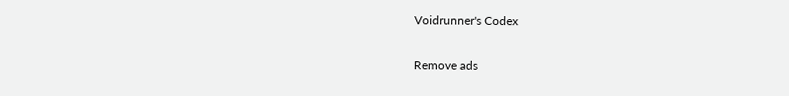Voidrunner's Codex

Remove ads